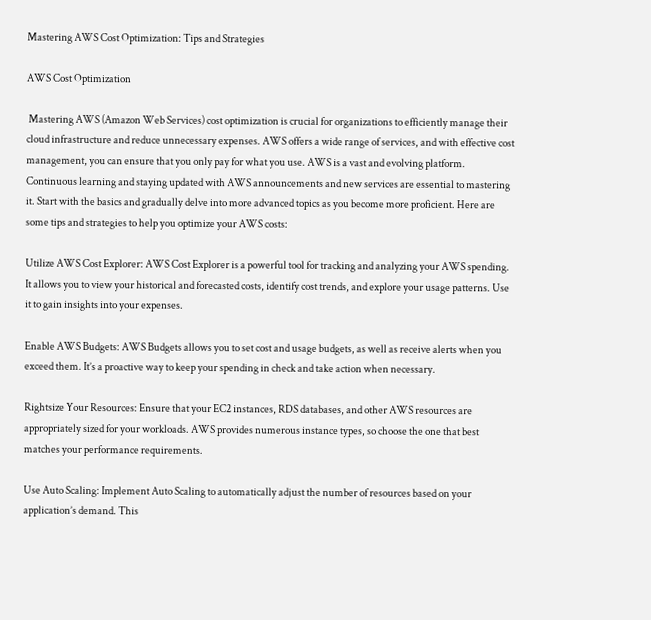Mastering AWS Cost Optimization: Tips and Strategies

AWS Cost Optimization

 Mastering AWS (Amazon Web Services) cost optimization is crucial for organizations to efficiently manage their cloud infrastructure and reduce unnecessary expenses. AWS offers a wide range of services, and with effective cost management, you can ensure that you only pay for what you use. AWS is a vast and evolving platform. Continuous learning and staying updated with AWS announcements and new services are essential to mastering it. Start with the basics and gradually delve into more advanced topics as you become more proficient. Here are some tips and strategies to help you optimize your AWS costs:

Utilize AWS Cost Explorer: AWS Cost Explorer is a powerful tool for tracking and analyzing your AWS spending. It allows you to view your historical and forecasted costs, identify cost trends, and explore your usage patterns. Use it to gain insights into your expenses.

Enable AWS Budgets: AWS Budgets allows you to set cost and usage budgets, as well as receive alerts when you exceed them. It’s a proactive way to keep your spending in check and take action when necessary.

Rightsize Your Resources: Ensure that your EC2 instances, RDS databases, and other AWS resources are appropriately sized for your workloads. AWS provides numerous instance types, so choose the one that best matches your performance requirements.

Use Auto Scaling: Implement Auto Scaling to automatically adjust the number of resources based on your application’s demand. This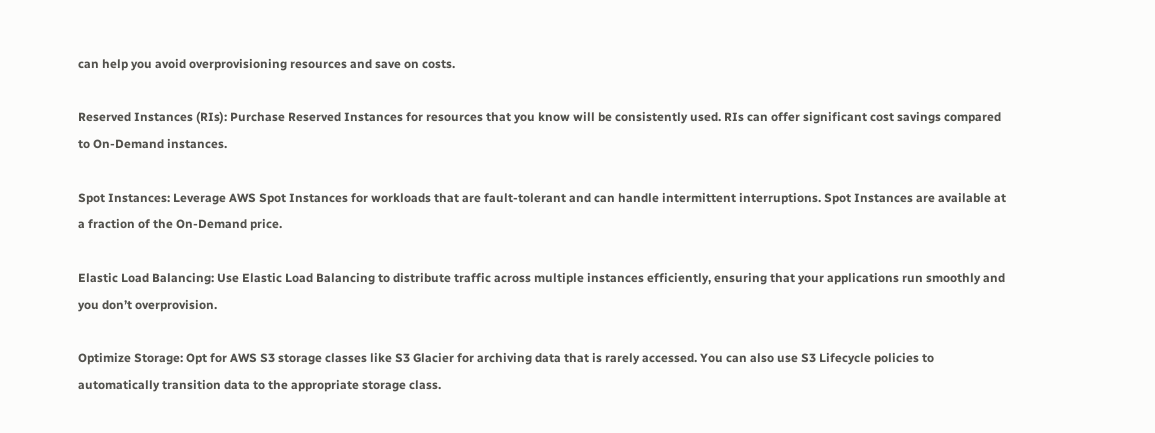can help you avoid overprovisioning resources and save on costs.

Reserved Instances (RIs): Purchase Reserved Instances for resources that you know will be consistently used. RIs can offer significant cost savings compared to On-Demand instances.

Spot Instances: Leverage AWS Spot Instances for workloads that are fault-tolerant and can handle intermittent interruptions. Spot Instances are available at a fraction of the On-Demand price.

Elastic Load Balancing: Use Elastic Load Balancing to distribute traffic across multiple instances efficiently, ensuring that your applications run smoothly and you don’t overprovision.

Optimize Storage: Opt for AWS S3 storage classes like S3 Glacier for archiving data that is rarely accessed. You can also use S3 Lifecycle policies to automatically transition data to the appropriate storage class.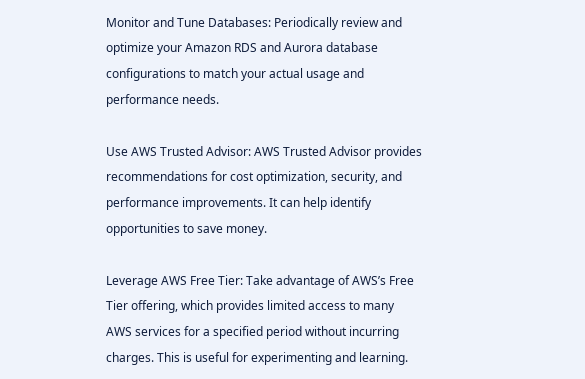Monitor and Tune Databases: Periodically review and optimize your Amazon RDS and Aurora database configurations to match your actual usage and performance needs.

Use AWS Trusted Advisor: AWS Trusted Advisor provides recommendations for cost optimization, security, and performance improvements. It can help identify opportunities to save money.

Leverage AWS Free Tier: Take advantage of AWS’s Free Tier offering, which provides limited access to many AWS services for a specified period without incurring charges. This is useful for experimenting and learning.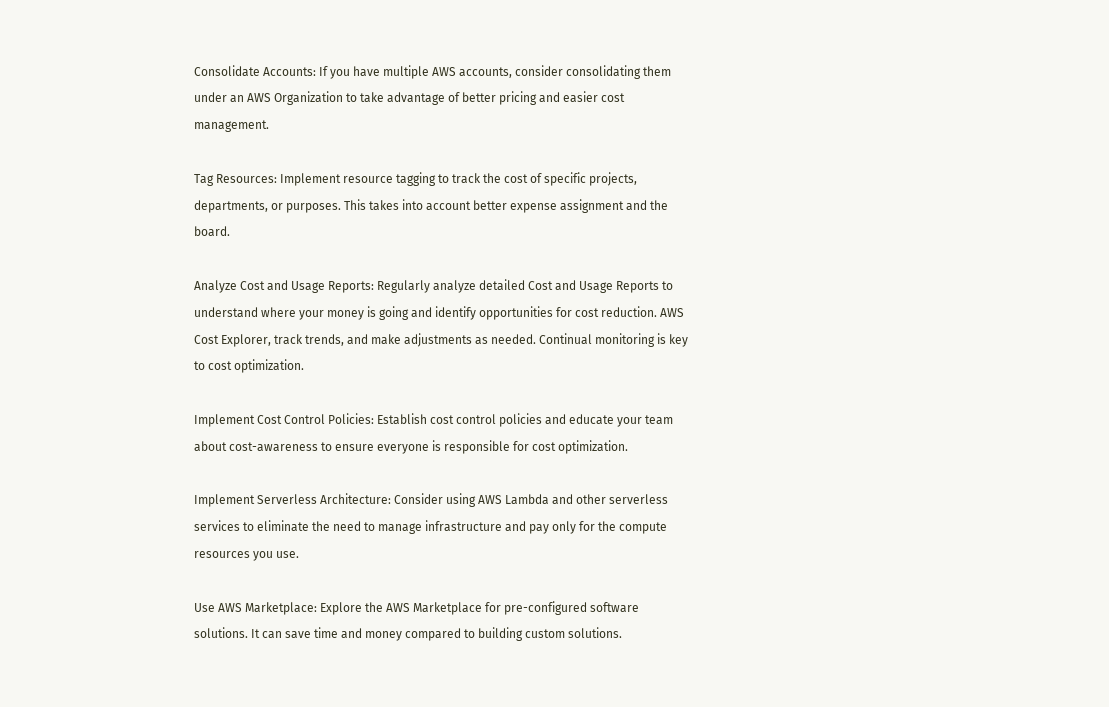Consolidate Accounts: If you have multiple AWS accounts, consider consolidating them under an AWS Organization to take advantage of better pricing and easier cost management.

Tag Resources: Implement resource tagging to track the cost of specific projects, departments, or purposes. This takes into account better expense assignment and the board.

Analyze Cost and Usage Reports: Regularly analyze detailed Cost and Usage Reports to understand where your money is going and identify opportunities for cost reduction. AWS Cost Explorer, track trends, and make adjustments as needed. Continual monitoring is key to cost optimization.

Implement Cost Control Policies: Establish cost control policies and educate your team about cost-awareness to ensure everyone is responsible for cost optimization.

Implement Serverless Architecture: Consider using AWS Lambda and other serverless services to eliminate the need to manage infrastructure and pay only for the compute resources you use.

Use AWS Marketplace: Explore the AWS Marketplace for pre-configured software solutions. It can save time and money compared to building custom solutions.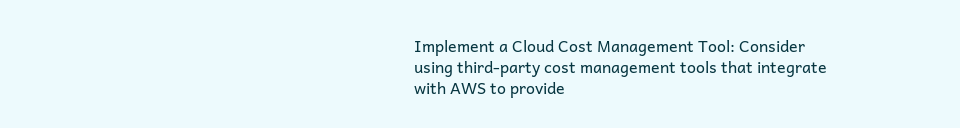Implement a Cloud Cost Management Tool: Consider using third-party cost management tools that integrate with AWS to provide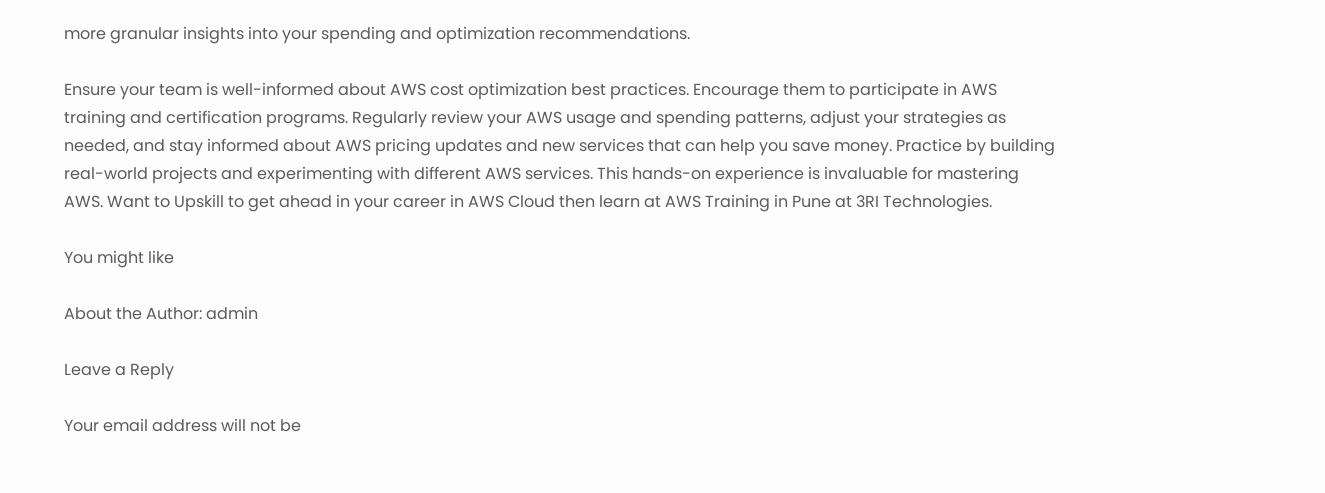more granular insights into your spending and optimization recommendations.

Ensure your team is well-informed about AWS cost optimization best practices. Encourage them to participate in AWS training and certification programs. Regularly review your AWS usage and spending patterns, adjust your strategies as needed, and stay informed about AWS pricing updates and new services that can help you save money. Practice by building real-world projects and experimenting with different AWS services. This hands-on experience is invaluable for mastering AWS. Want to Upskill to get ahead in your career in AWS Cloud then learn at AWS Training in Pune at 3RI Technologies.

You might like

About the Author: admin

Leave a Reply

Your email address will not be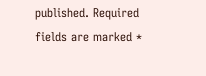published. Required fields are marked *